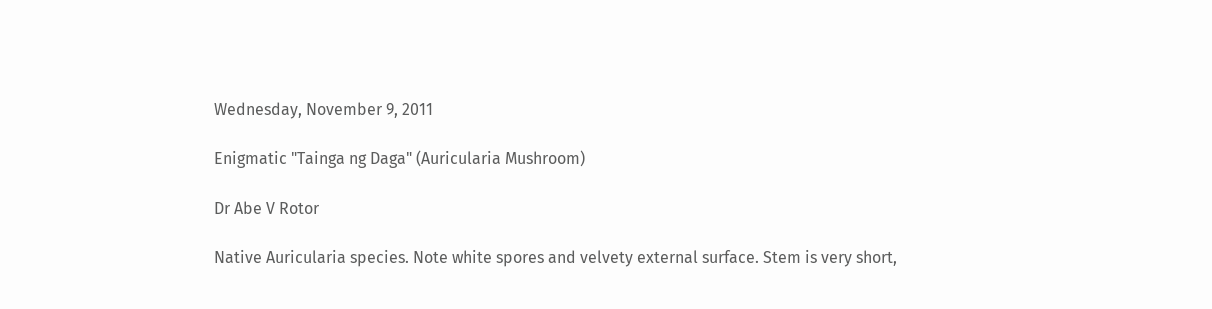Wednesday, November 9, 2011

Enigmatic "Tainga ng Daga" (Auricularia Mushroom)

Dr Abe V Rotor

Native Auricularia species. Note white spores and velvety external surface. Stem is very short,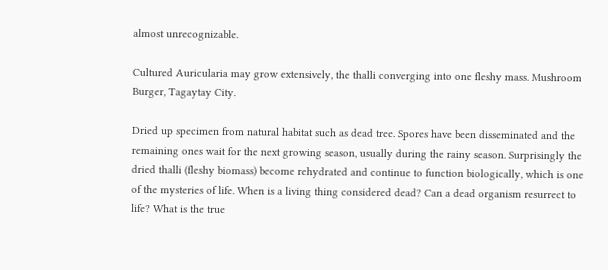almost unrecognizable.

Cultured Auricularia may grow extensively, the thalli converging into one fleshy mass. Mushroom Burger, Tagaytay City.

Dried up specimen from natural habitat such as dead tree. Spores have been disseminated and the remaining ones wait for the next growing season, usually during the rainy season. Surprisingly the dried thalli (fleshy biomass) become rehydrated and continue to function biologically, which is one of the mysteries of life. When is a living thing considered dead? Can a dead organism resurrect to life? What is the true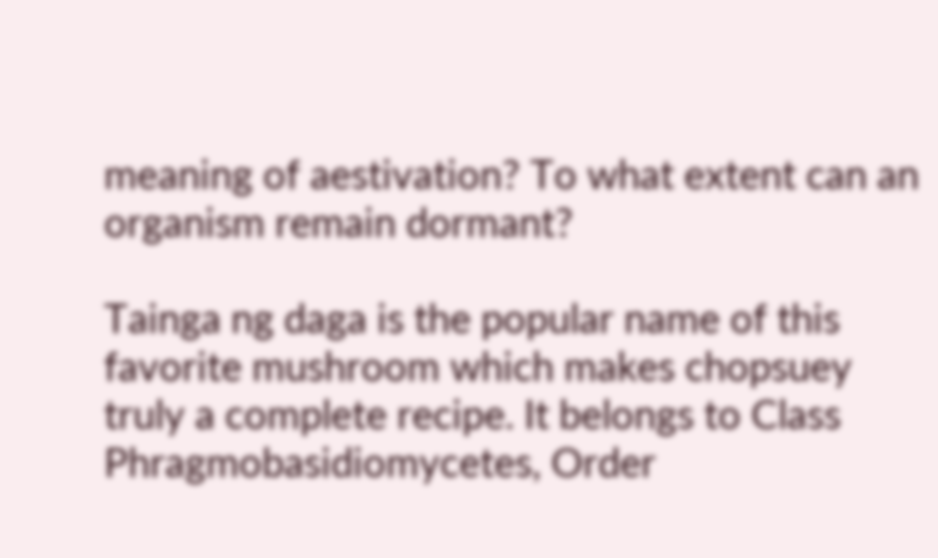meaning of aestivation? To what extent can an organism remain dormant?

Tainga ng daga is the popular name of this favorite mushroom which makes chopsuey truly a complete recipe. It belongs to Class Phragmobasidiomycetes, Order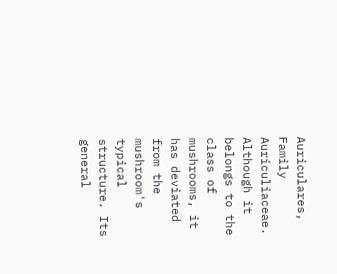Auriculares, Family Auriculiaceae. Although it belongs to the class of mushrooms, it has deviated from the mushroom's typical structure. Its general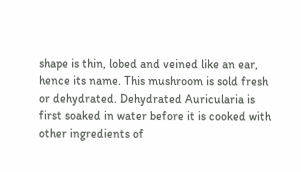shape is thin, lobed and veined like an ear, hence its name. This mushroom is sold fresh or dehydrated. Dehydrated Auricularia is first soaked in water before it is cooked with other ingredients of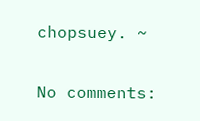chopsuey. ~

No comments: